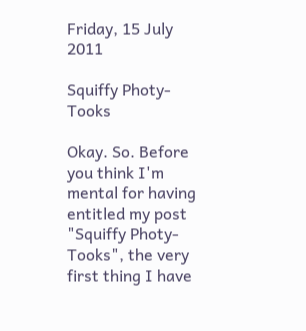Friday, 15 July 2011

Squiffy Photy-Tooks

Okay. So. Before you think I'm mental for having entitled my post "Squiffy Photy-Tooks", the very first thing I have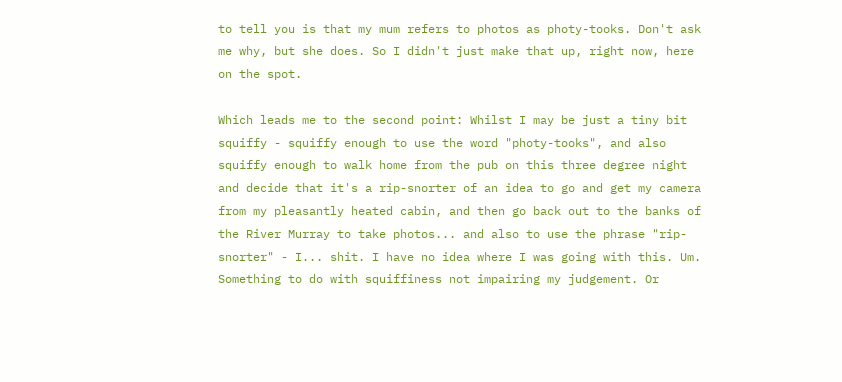to tell you is that my mum refers to photos as photy-tooks. Don't ask me why, but she does. So I didn't just make that up, right now, here on the spot.

Which leads me to the second point: Whilst I may be just a tiny bit squiffy - squiffy enough to use the word "photy-tooks", and also squiffy enough to walk home from the pub on this three degree night and decide that it's a rip-snorter of an idea to go and get my camera from my pleasantly heated cabin, and then go back out to the banks of the River Murray to take photos... and also to use the phrase "rip-snorter" - I... shit. I have no idea where I was going with this. Um. Something to do with squiffiness not impairing my judgement. Or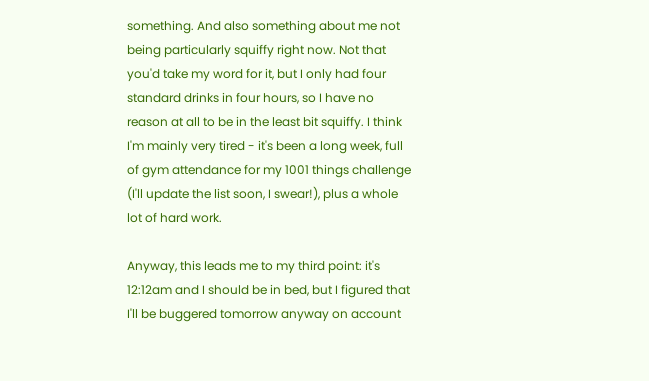something. And also something about me not being particularly squiffy right now. Not that you'd take my word for it, but I only had four standard drinks in four hours, so I have no reason at all to be in the least bit squiffy. I think I'm mainly very tired - it's been a long week, full of gym attendance for my 1001 things challenge (I'll update the list soon, I swear!), plus a whole lot of hard work.

Anyway, this leads me to my third point: it's 12:12am and I should be in bed, but I figured that I'll be buggered tomorrow anyway on account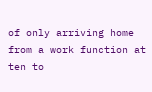of only arriving home from a work function at ten to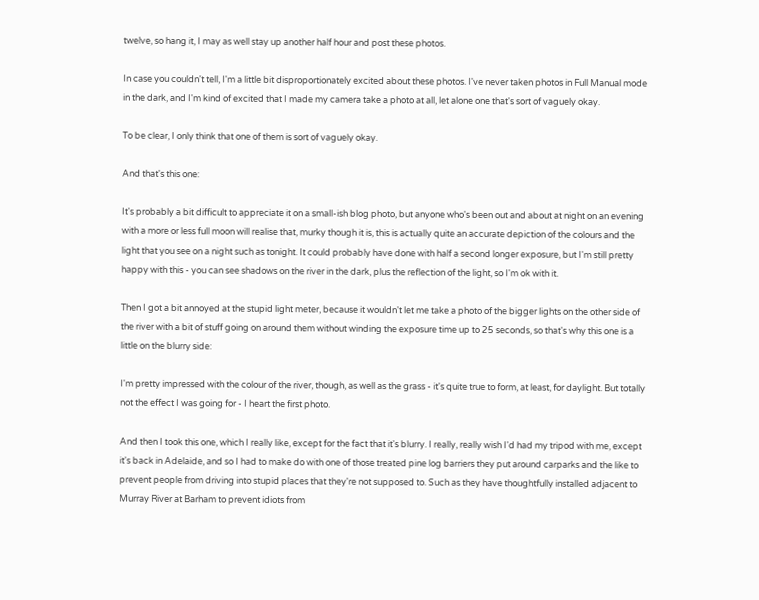twelve, so hang it, I may as well stay up another half hour and post these photos.

In case you couldn't tell, I'm a little bit disproportionately excited about these photos. I've never taken photos in Full Manual mode in the dark, and I'm kind of excited that I made my camera take a photo at all, let alone one that's sort of vaguely okay.

To be clear, I only think that one of them is sort of vaguely okay.

And that's this one:

It's probably a bit difficult to appreciate it on a small-ish blog photo, but anyone who's been out and about at night on an evening with a more or less full moon will realise that, murky though it is, this is actually quite an accurate depiction of the colours and the light that you see on a night such as tonight. It could probably have done with half a second longer exposure, but I'm still pretty happy with this - you can see shadows on the river in the dark, plus the reflection of the light, so I'm ok with it.

Then I got a bit annoyed at the stupid light meter, because it wouldn't let me take a photo of the bigger lights on the other side of the river with a bit of stuff going on around them without winding the exposure time up to 25 seconds, so that's why this one is a little on the blurry side:

I'm pretty impressed with the colour of the river, though, as well as the grass - it's quite true to form, at least, for daylight. But totally not the effect I was going for - I heart the first photo.

And then I took this one, which I really like, except for the fact that it's blurry. I really, really wish I'd had my tripod with me, except it's back in Adelaide, and so I had to make do with one of those treated pine log barriers they put around carparks and the like to prevent people from driving into stupid places that they're not supposed to. Such as they have thoughtfully installed adjacent to Murray River at Barham to prevent idiots from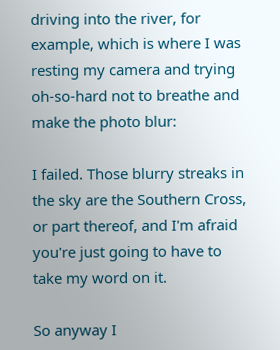driving into the river, for example, which is where I was resting my camera and trying oh-so-hard not to breathe and make the photo blur:

I failed. Those blurry streaks in the sky are the Southern Cross, or part thereof, and I'm afraid you're just going to have to take my word on it.

So anyway I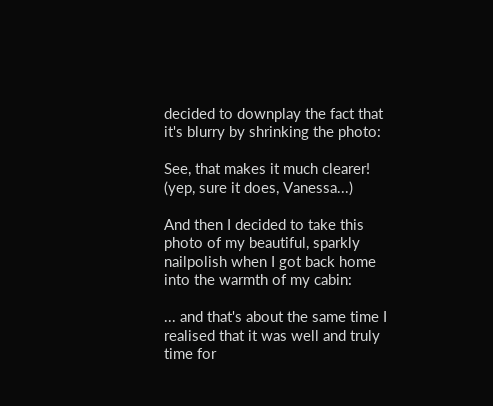decided to downplay the fact that it's blurry by shrinking the photo:

See, that makes it much clearer! (yep, sure it does, Vanessa...)

And then I decided to take this photo of my beautiful, sparkly nailpolish when I got back home into the warmth of my cabin:

... and that's about the same time I realised that it was well and truly time for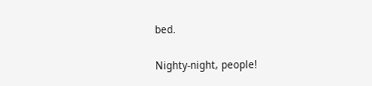bed.

Nighty-night, people!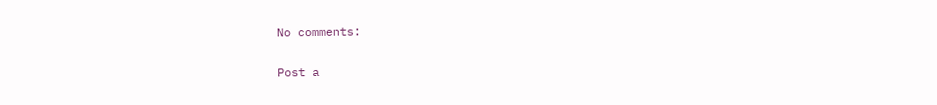No comments:

Post a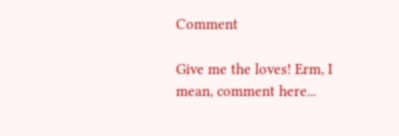Comment

Give me the loves! Erm, I mean, comment here...